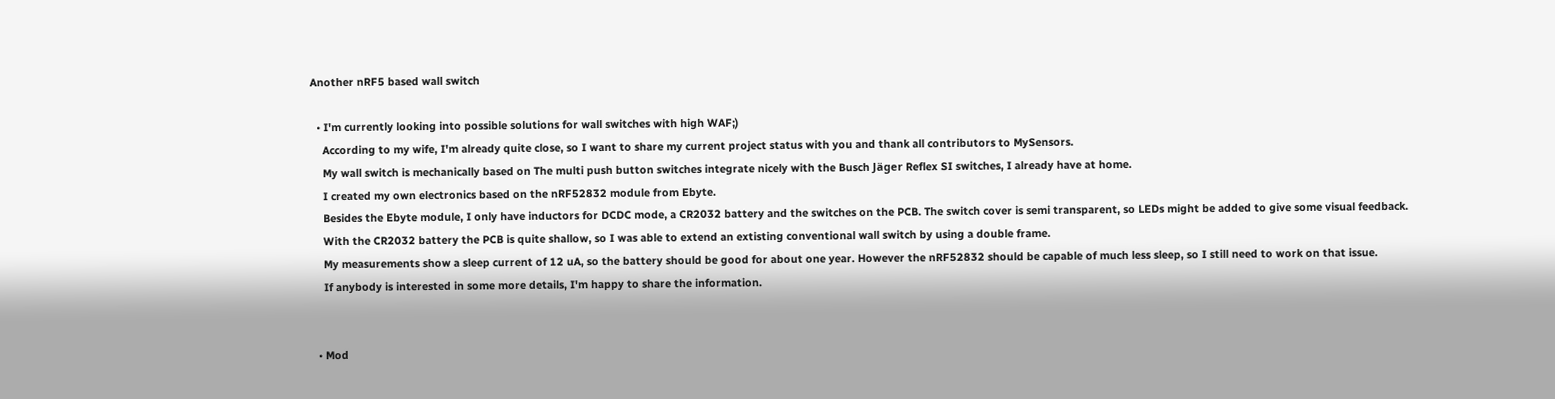Another nRF5 based wall switch

  • I'm currently looking into possible solutions for wall switches with high WAF;)
    According to my wife, I'm already quite close, so I want to share my current project status with you and thank all contributors to MySensors.
    My wall switch is mechanically based on The multi push button switches integrate nicely with the Busch Jäger Reflex SI switches, I already have at home.
    I created my own electronics based on the nRF52832 module from Ebyte.
    Besides the Ebyte module, I only have inductors for DCDC mode, a CR2032 battery and the switches on the PCB. The switch cover is semi transparent, so LEDs might be added to give some visual feedback.
    With the CR2032 battery the PCB is quite shallow, so I was able to extend an extisting conventional wall switch by using a double frame.
    My measurements show a sleep current of 12 uA, so the battery should be good for about one year. However the nRF52832 should be capable of much less sleep, so I still need to work on that issue.
    If anybody is interested in some more details, I'm happy to share the information.


  • Mod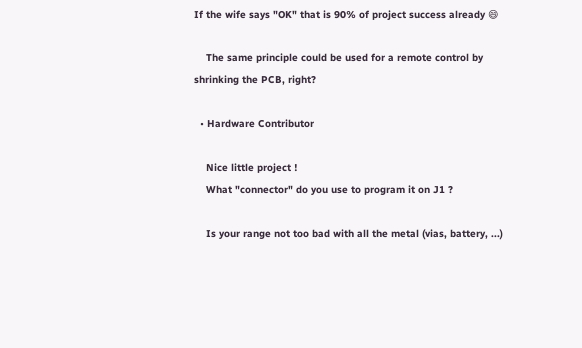If the wife says "OK" that is 90% of project success already 😄

    The same principle could be used for a remote control by shrinking the PCB, right?

  • Hardware Contributor

    Nice little project !
    What "connector" do you use to program it on J1 ?

    Is your range not too bad with all the metal (vias, battery, ...)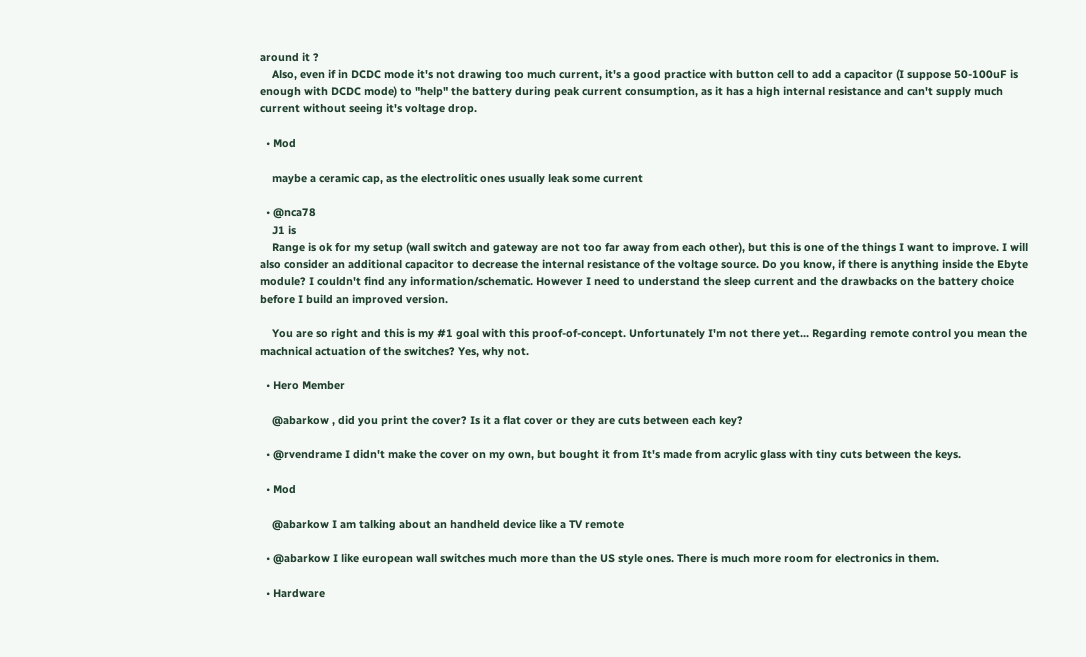around it ?
    Also, even if in DCDC mode it's not drawing too much current, it's a good practice with button cell to add a capacitor (I suppose 50-100uF is enough with DCDC mode) to "help" the battery during peak current consumption, as it has a high internal resistance and can't supply much current without seeing it's voltage drop.

  • Mod

    maybe a ceramic cap, as the electrolitic ones usually leak some current

  • @nca78
    J1 is
    Range is ok for my setup (wall switch and gateway are not too far away from each other), but this is one of the things I want to improve. I will also consider an additional capacitor to decrease the internal resistance of the voltage source. Do you know, if there is anything inside the Ebyte module? I couldn't find any information/schematic. However I need to understand the sleep current and the drawbacks on the battery choice before I build an improved version.

    You are so right and this is my #1 goal with this proof-of-concept. Unfortunately I'm not there yet... Regarding remote control you mean the machnical actuation of the switches? Yes, why not.

  • Hero Member

    @abarkow , did you print the cover? Is it a flat cover or they are cuts between each key?

  • @rvendrame I didn't make the cover on my own, but bought it from It's made from acrylic glass with tiny cuts between the keys.

  • Mod

    @abarkow I am talking about an handheld device like a TV remote

  • @abarkow I like european wall switches much more than the US style ones. There is much more room for electronics in them.

  • Hardware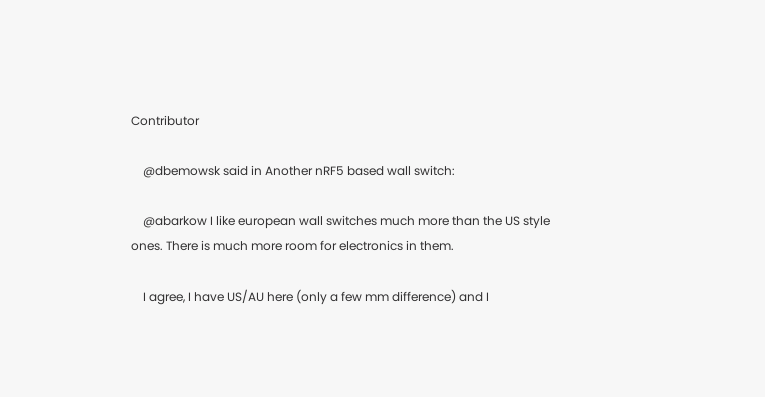Contributor

    @dbemowsk said in Another nRF5 based wall switch:

    @abarkow I like european wall switches much more than the US style ones. There is much more room for electronics in them.

    I agree, I have US/AU here (only a few mm difference) and I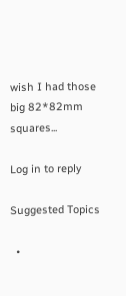wish I had those big 82*82mm squares...

Log in to reply

Suggested Topics

  •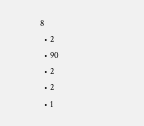8
  • 2
  • 90
  • 2
  • 2
  • 1